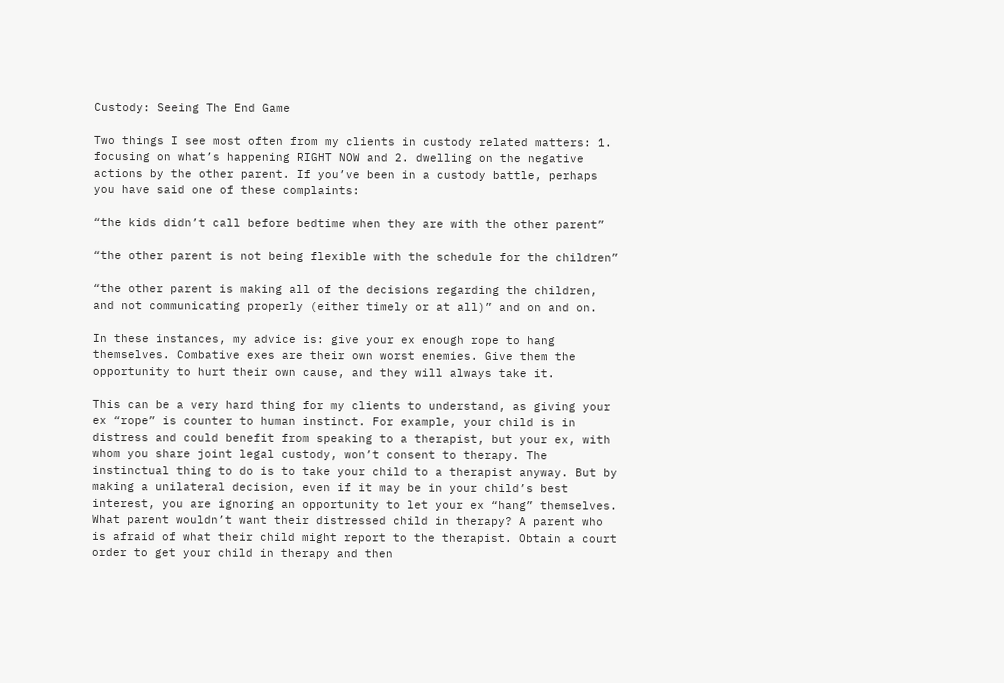Custody: Seeing The End Game

Two things I see most often from my clients in custody related matters: 1. focusing on what’s happening RIGHT NOW and 2. dwelling on the negative actions by the other parent. If you’ve been in a custody battle, perhaps you have said one of these complaints:

“the kids didn’t call before bedtime when they are with the other parent”

“the other parent is not being flexible with the schedule for the children”

“the other parent is making all of the decisions regarding the children, and not communicating properly (either timely or at all)” and on and on.

In these instances, my advice is: give your ex enough rope to hang themselves. Combative exes are their own worst enemies. Give them the opportunity to hurt their own cause, and they will always take it.

This can be a very hard thing for my clients to understand, as giving your ex “rope” is counter to human instinct. For example, your child is in distress and could benefit from speaking to a therapist, but your ex, with whom you share joint legal custody, won’t consent to therapy. The instinctual thing to do is to take your child to a therapist anyway. But by making a unilateral decision, even if it may be in your child’s best interest, you are ignoring an opportunity to let your ex “hang” themselves. What parent wouldn’t want their distressed child in therapy? A parent who is afraid of what their child might report to the therapist. Obtain a court order to get your child in therapy and then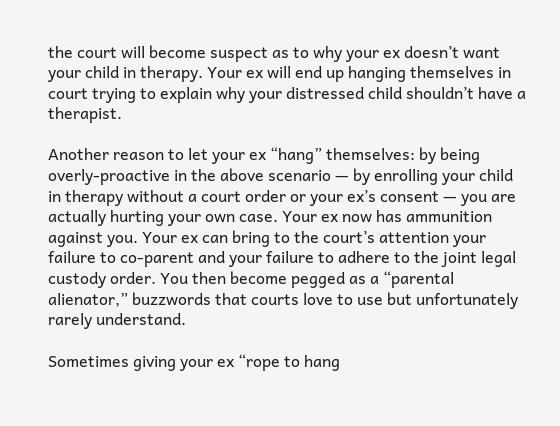the court will become suspect as to why your ex doesn’t want your child in therapy. Your ex will end up hanging themselves in court trying to explain why your distressed child shouldn’t have a therapist.

Another reason to let your ex “hang” themselves: by being overly-proactive in the above scenario — by enrolling your child in therapy without a court order or your ex’s consent — you are actually hurting your own case. Your ex now has ammunition against you. Your ex can bring to the court’s attention your failure to co-parent and your failure to adhere to the joint legal custody order. You then become pegged as a “parental alienator,” buzzwords that courts love to use but unfortunately rarely understand.

Sometimes giving your ex “rope to hang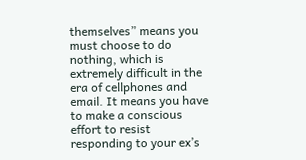themselves” means you must choose to do nothing, which is extremely difficult in the era of cellphones and email. It means you have to make a conscious effort to resist responding to your ex’s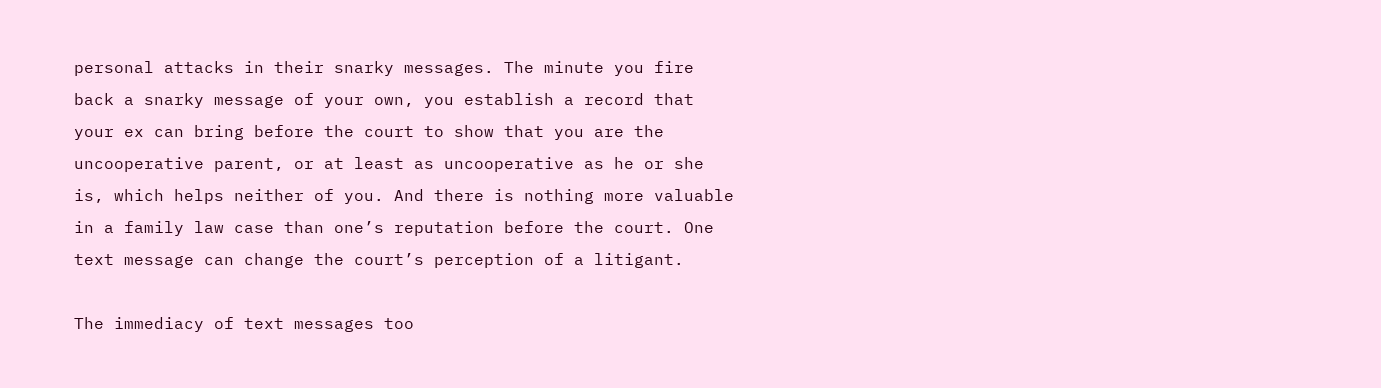personal attacks in their snarky messages. The minute you fire back a snarky message of your own, you establish a record that your ex can bring before the court to show that you are the uncooperative parent, or at least as uncooperative as he or she is, which helps neither of you. And there is nothing more valuable in a family law case than one’s reputation before the court. One text message can change the court’s perception of a litigant.

The immediacy of text messages too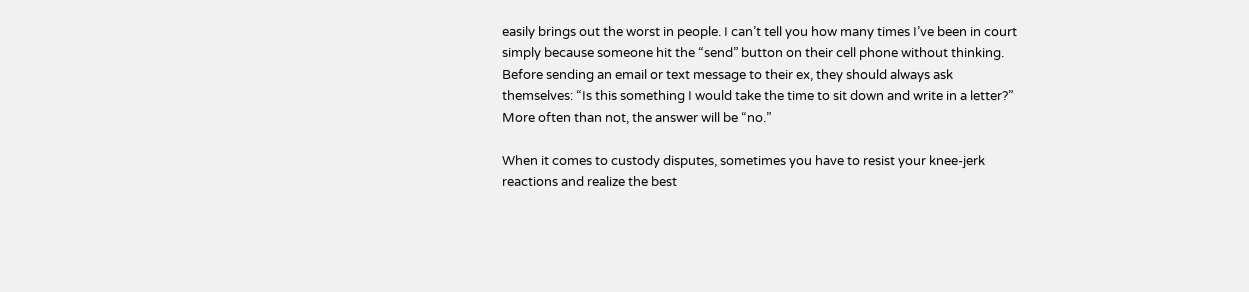easily brings out the worst in people. I can’t tell you how many times I’ve been in court simply because someone hit the “send” button on their cell phone without thinking. Before sending an email or text message to their ex, they should always ask themselves: “Is this something I would take the time to sit down and write in a letter?” More often than not, the answer will be “no.”

When it comes to custody disputes, sometimes you have to resist your knee-jerk reactions and realize the best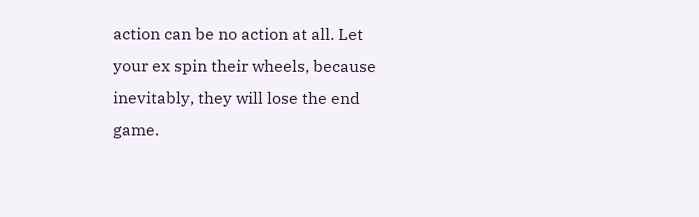action can be no action at all. Let your ex spin their wheels, because inevitably, they will lose the end game.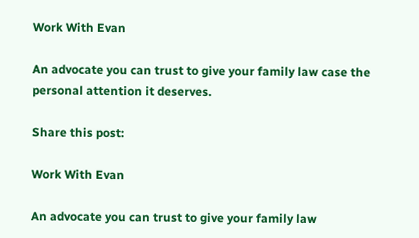Work With Evan

An advocate you can trust to give your family law case the personal attention it deserves.

Share this post:

Work With Evan

An advocate you can trust to give your family law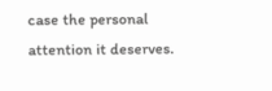case the personal attention it deserves.